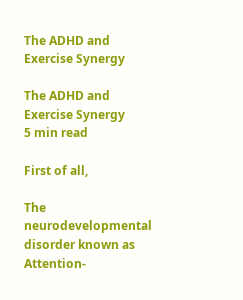The ADHD and Exercise Synergy

The ADHD and Exercise Synergy
5 min read

First of all,

The neurodevelopmental disorder known as Attention-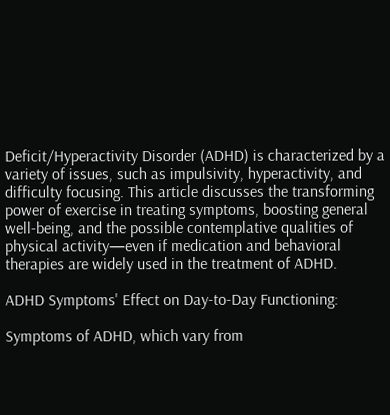Deficit/Hyperactivity Disorder (ADHD) is characterized by a variety of issues, such as impulsivity, hyperactivity, and difficulty focusing. This article discusses the transforming power of exercise in treating symptoms, boosting general well-being, and the possible contemplative qualities of physical activity—even if medication and behavioral therapies are widely used in the treatment of ADHD.

ADHD Symptoms' Effect on Day-to-Day Functioning:

Symptoms of ADHD, which vary from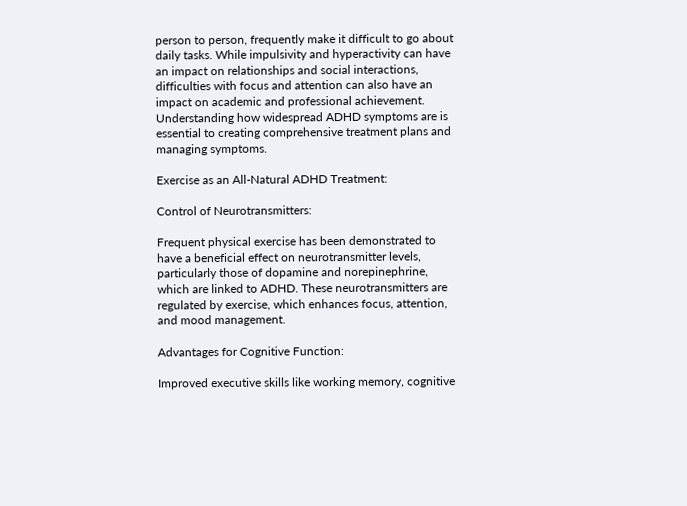person to person, frequently make it difficult to go about daily tasks. While impulsivity and hyperactivity can have an impact on relationships and social interactions, difficulties with focus and attention can also have an impact on academic and professional achievement. Understanding how widespread ADHD symptoms are is essential to creating comprehensive treatment plans and managing symptoms.

Exercise as an All-Natural ADHD Treatment:

Control of Neurotransmitters:

Frequent physical exercise has been demonstrated to have a beneficial effect on neurotransmitter levels, particularly those of dopamine and norepinephrine, which are linked to ADHD. These neurotransmitters are regulated by exercise, which enhances focus, attention, and mood management.

Advantages for Cognitive Function:

Improved executive skills like working memory, cognitive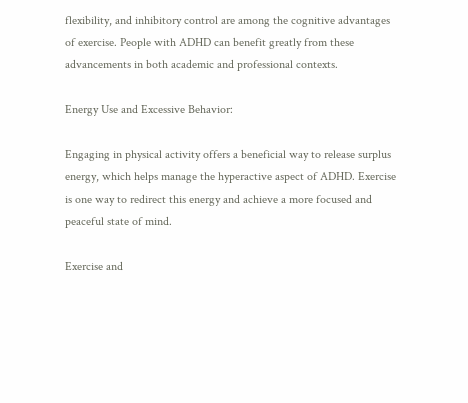flexibility, and inhibitory control are among the cognitive advantages of exercise. People with ADHD can benefit greatly from these advancements in both academic and professional contexts.

Energy Use and Excessive Behavior:

Engaging in physical activity offers a beneficial way to release surplus energy, which helps manage the hyperactive aspect of ADHD. Exercise is one way to redirect this energy and achieve a more focused and peaceful state of mind.

Exercise and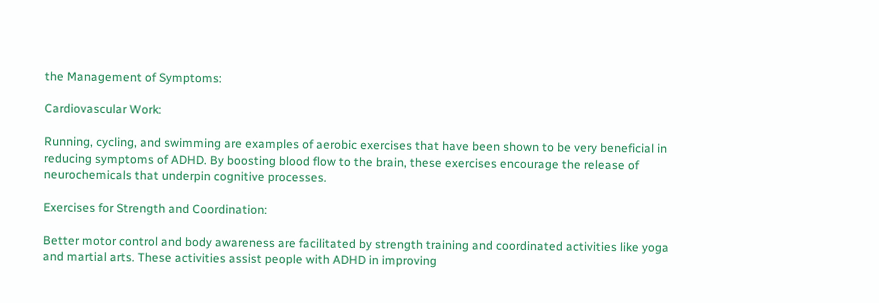the Management of Symptoms:

Cardiovascular Work:

Running, cycling, and swimming are examples of aerobic exercises that have been shown to be very beneficial in reducing symptoms of ADHD. By boosting blood flow to the brain, these exercises encourage the release of neurochemicals that underpin cognitive processes.

Exercises for Strength and Coordination:

Better motor control and body awareness are facilitated by strength training and coordinated activities like yoga and martial arts. These activities assist people with ADHD in improving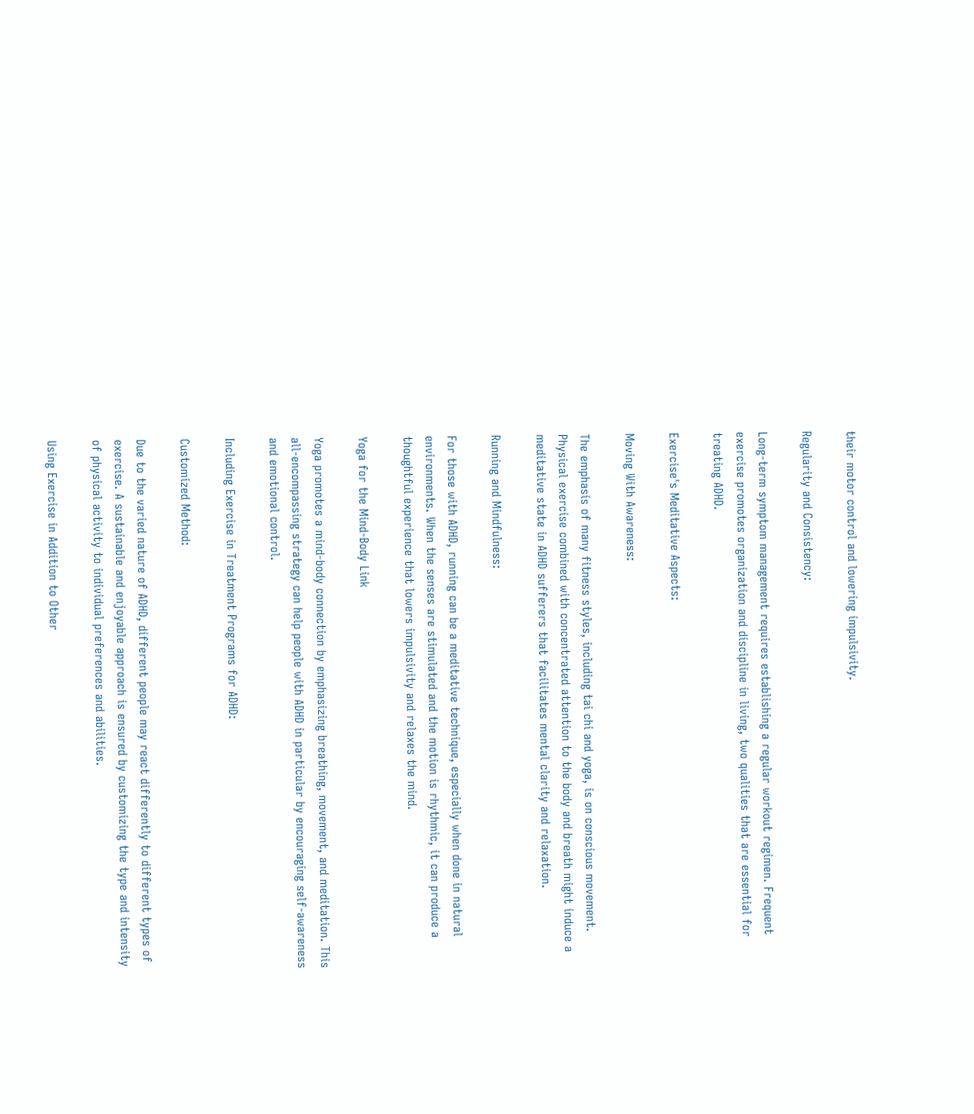their motor control and lowering impulsivity.

Regularity and Consistency:

Long-term symptom management requires establishing a regular workout regimen. Frequent exercise promotes organization and discipline in living, two qualities that are essential for treating ADHD.

Exercise's Meditative Aspects:

Moving With Awareness:

The emphasis of many fitness styles, including tai chi and yoga, is on conscious movement. Physical exercise combined with concentrated attention to the body and breath might induce a meditative state in ADHD sufferers that facilitates mental clarity and relaxation.

Running and Mindfulness:

For those with ADHD, running can be a meditative technique, especially when done in natural environments. When the senses are stimulated and the motion is rhythmic, it can produce a thoughtful experience that lowers impulsivity and relaxes the mind.

Yoga for the Mind-Body Link

Yoga promotes a mind-body connection by emphasizing breathing, movement, and meditation. This all-encompassing strategy can help people with ADHD in particular by encouraging self-awareness and emotional control.

Including Exercise in Treatment Programs for ADHD:

Customized Method:

Due to the varied nature of ADHD, different people may react differently to different types of exercise. A sustainable and enjoyable approach is ensured by customizing the type and intensity of physical activity to individual preferences and abilities.

Using Exercise in Addition to Other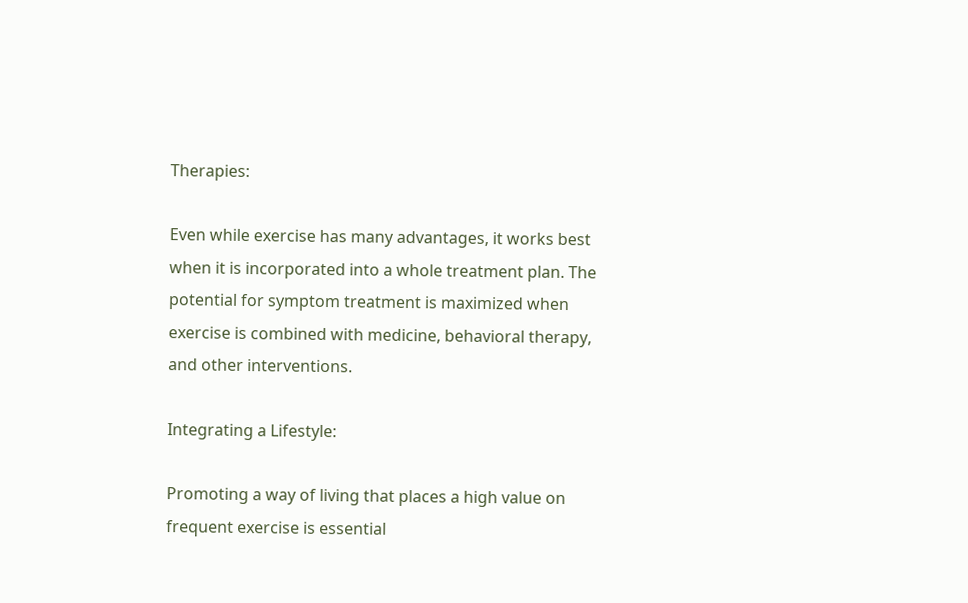Therapies:

Even while exercise has many advantages, it works best when it is incorporated into a whole treatment plan. The potential for symptom treatment is maximized when exercise is combined with medicine, behavioral therapy, and other interventions.

Integrating a Lifestyle:

Promoting a way of living that places a high value on frequent exercise is essential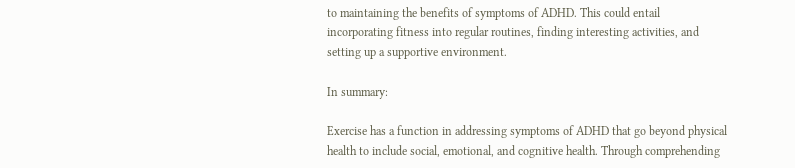to maintaining the benefits of symptoms of ADHD. This could entail incorporating fitness into regular routines, finding interesting activities, and setting up a supportive environment.

In summary:

Exercise has a function in addressing symptoms of ADHD that go beyond physical health to include social, emotional, and cognitive health. Through comprehending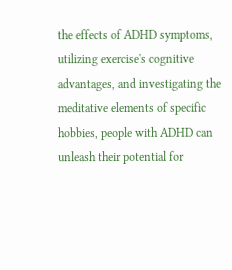the effects of ADHD symptoms, utilizing exercise's cognitive advantages, and investigating the meditative elements of specific hobbies, people with ADHD can unleash their potential for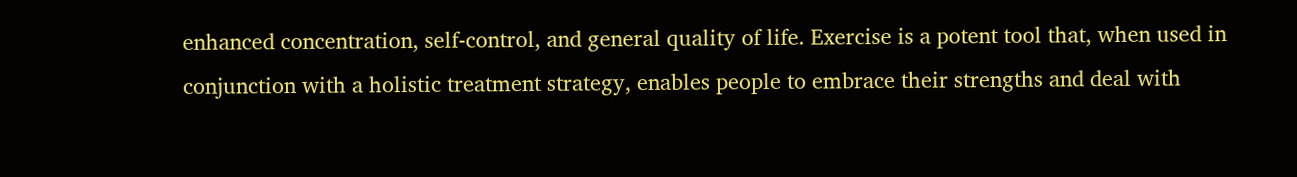enhanced concentration, self-control, and general quality of life. Exercise is a potent tool that, when used in conjunction with a holistic treatment strategy, enables people to embrace their strengths and deal with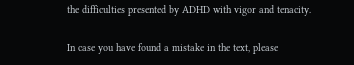the difficulties presented by ADHD with vigor and tenacity.

In case you have found a mistake in the text, please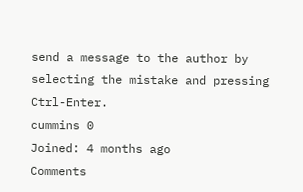send a message to the author by selecting the mistake and pressing Ctrl-Enter.
cummins 0
Joined: 4 months ago
Comments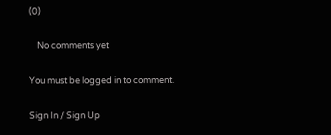(0)

    No comments yet

You must be logged in to comment.

Sign In / Sign Up